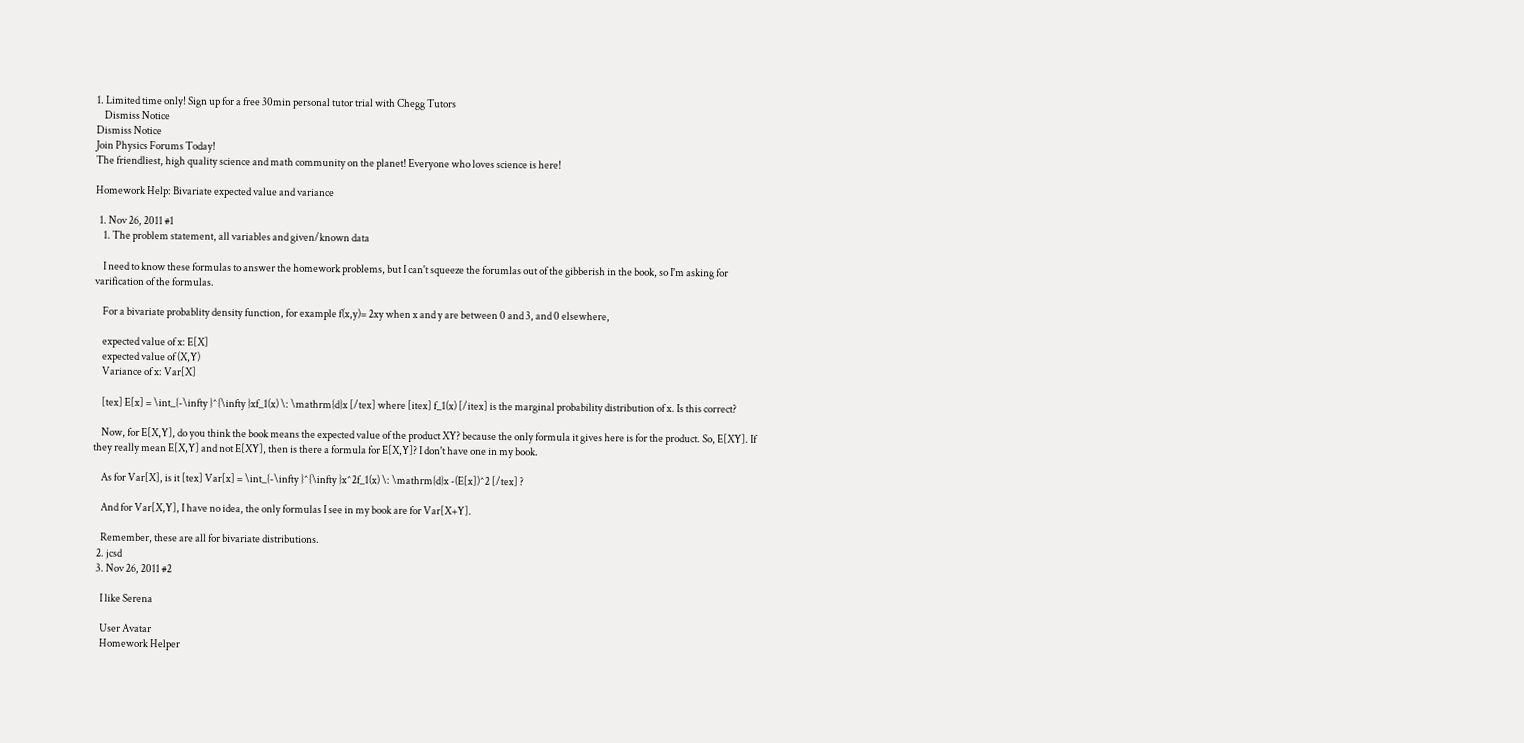1. Limited time only! Sign up for a free 30min personal tutor trial with Chegg Tutors
    Dismiss Notice
Dismiss Notice
Join Physics Forums Today!
The friendliest, high quality science and math community on the planet! Everyone who loves science is here!

Homework Help: Bivariate expected value and variance

  1. Nov 26, 2011 #1
    1. The problem statement, all variables and given/known data

    I need to know these formulas to answer the homework problems, but I can't squeeze the forumlas out of the gibberish in the book, so I'm asking for varification of the formulas.

    For a bivariate probablity density function, for example f(x,y)= 2xy when x and y are between 0 and 3, and 0 elsewhere,

    expected value of x: E[X]
    expected value of (X,Y)
    Variance of x: Var[X]

    [tex] E[x] = \int_{-\infty }^{\infty }xf_1(x) \: \mathrm{d}x [/tex] where [itex] f_1(x) [/itex] is the marginal probability distribution of x. Is this correct?

    Now, for E[X,Y], do you think the book means the expected value of the product XY? because the only formula it gives here is for the product. So, E[XY]. If they really mean E[X,Y] and not E[XY], then is there a formula for E[X,Y]? I don't have one in my book.

    As for Var[X], is it [tex] Var[x] = \int_{-\infty }^{\infty }x^2f_1(x) \: \mathrm{d}x -(E[x])^2 [/tex] ?

    And for Var[X,Y], I have no idea, the only formulas I see in my book are for Var[X+Y].

    Remember, these are all for bivariate distributions.
  2. jcsd
  3. Nov 26, 2011 #2

    I like Serena

    User Avatar
    Homework Helper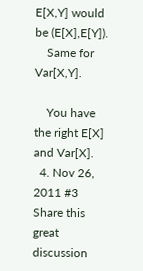E[X,Y] would be (E[X],E[Y]).
    Same for Var[X,Y].

    You have the right E[X] and Var[X].
  4. Nov 26, 2011 #3
Share this great discussion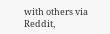with others via Reddit,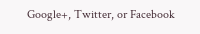Google+, Twitter, or Facebook